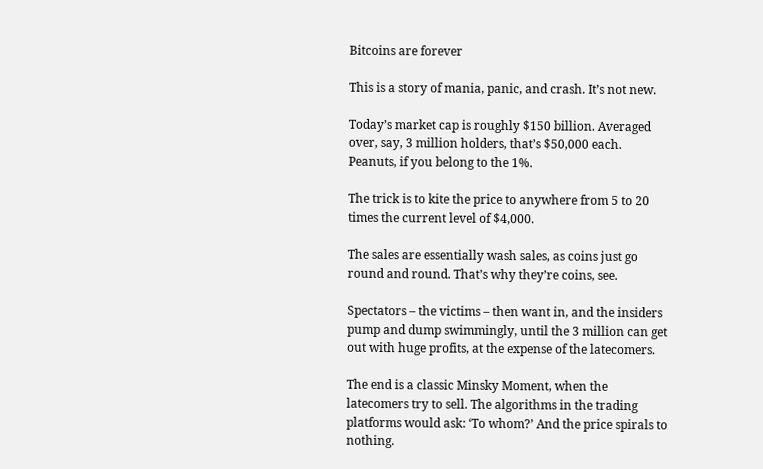Bitcoins are forever

This is a story of mania, panic, and crash. It’s not new.

Today’s market cap is roughly $150 billion. Averaged over, say, 3 million holders, that’s $50,000 each. Peanuts, if you belong to the 1%.

The trick is to kite the price to anywhere from 5 to 20 times the current level of $4,000.

The sales are essentially wash sales, as coins just go round and round. That’s why they’re coins, see.

Spectators – the victims – then want in, and the insiders pump and dump swimmingly, until the 3 million can get out with huge profits, at the expense of the latecomers.

The end is a classic Minsky Moment, when the latecomers try to sell. The algorithms in the trading platforms would ask: ‘To whom?’ And the price spirals to nothing.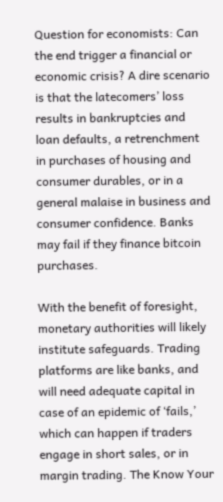Question for economists: Can the end trigger a financial or economic crisis? A dire scenario is that the latecomers’ loss results in bankruptcies and loan defaults, a retrenchment in purchases of housing and consumer durables, or in a general malaise in business and consumer confidence. Banks may fail if they finance bitcoin purchases.

With the benefit of foresight, monetary authorities will likely institute safeguards. Trading platforms are like banks, and will need adequate capital in case of an epidemic of ‘fails,’ which can happen if traders engage in short sales, or in margin trading. The Know Your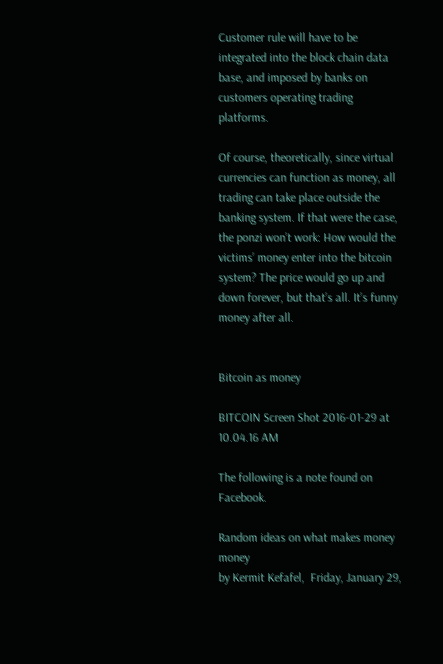Customer rule will have to be integrated into the block chain data base, and imposed by banks on customers operating trading platforms.

Of course, theoretically, since virtual currencies can function as money, all trading can take place outside the banking system. If that were the case, the ponzi won’t work: How would the victims’ money enter into the bitcoin system? The price would go up and down forever, but that’s all. It’s funny money after all.


Bitcoin as money

BITCOIN Screen Shot 2016-01-29 at 10.04.16 AM

The following is a note found on Facebook.

Random ideas on what makes money money
by Kermit Kefafel,  Friday, January 29,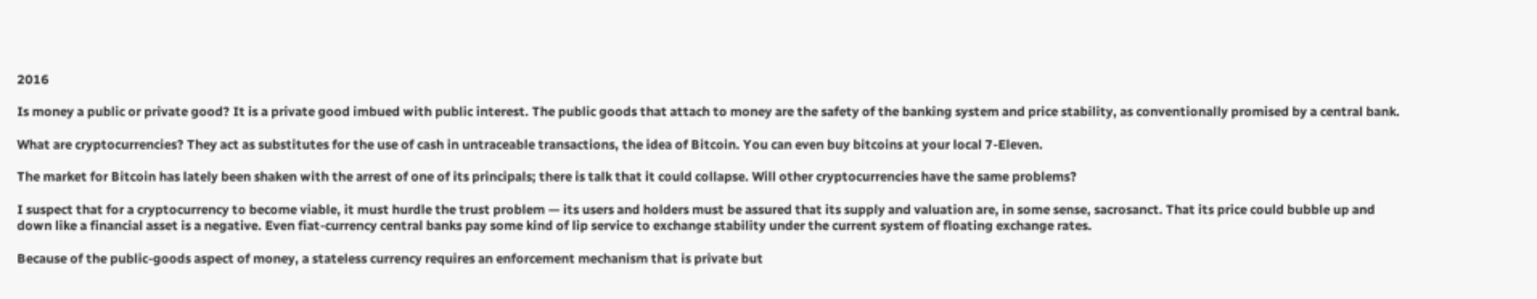2016

Is money a public or private good? It is a private good imbued with public interest. The public goods that attach to money are the safety of the banking system and price stability, as conventionally promised by a central bank.

What are cryptocurrencies? They act as substitutes for the use of cash in untraceable transactions, the idea of Bitcoin. You can even buy bitcoins at your local 7-Eleven.

The market for Bitcoin has lately been shaken with the arrest of one of its principals; there is talk that it could collapse. Will other cryptocurrencies have the same problems?

I suspect that for a cryptocurrency to become viable, it must hurdle the trust problem — its users and holders must be assured that its supply and valuation are, in some sense, sacrosanct. That its price could bubble up and down like a financial asset is a negative. Even fiat-currency central banks pay some kind of lip service to exchange stability under the current system of floating exchange rates.

Because of the public-goods aspect of money, a stateless currency requires an enforcement mechanism that is private but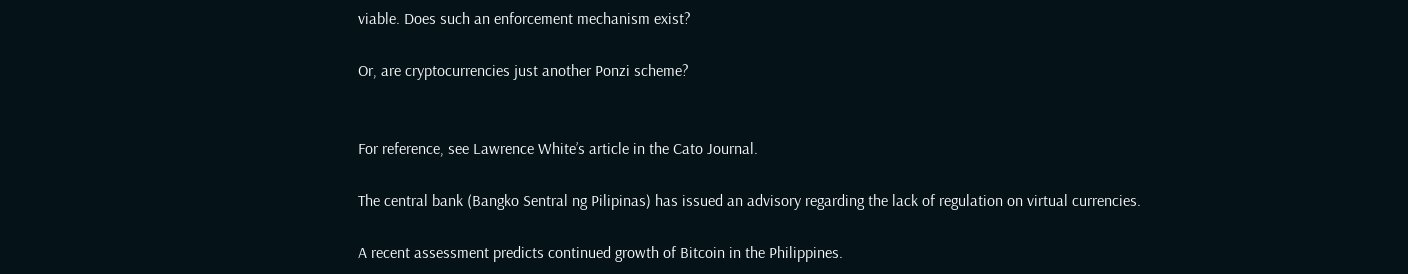viable. Does such an enforcement mechanism exist?

Or, are cryptocurrencies just another Ponzi scheme?


For reference, see Lawrence White’s article in the Cato Journal.

The central bank (Bangko Sentral ng Pilipinas) has issued an advisory regarding the lack of regulation on virtual currencies.

A recent assessment predicts continued growth of Bitcoin in the Philippines.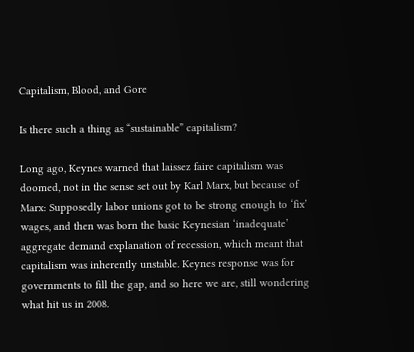Capitalism, Blood, and Gore

Is there such a thing as “sustainable” capitalism?

Long ago, Keynes warned that laissez faire capitalism was doomed, not in the sense set out by Karl Marx, but because of Marx: Supposedly labor unions got to be strong enough to ‘fix’ wages, and then was born the basic Keynesian ‘inadequate’ aggregate demand explanation of recession, which meant that capitalism was inherently unstable. Keynes response was for governments to fill the gap, and so here we are, still wondering what hit us in 2008.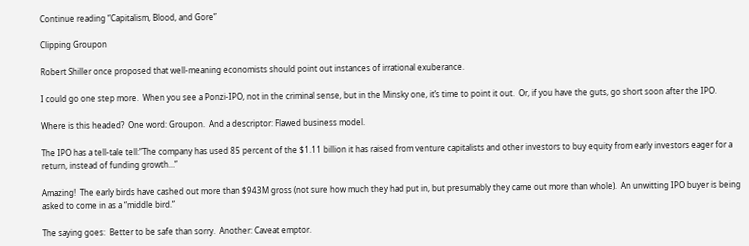Continue reading “Capitalism, Blood, and Gore”

Clipping Groupon

Robert Shiller once proposed that well-meaning economists should point out instances of irrational exuberance.

I could go one step more.  When you see a Ponzi-IPO, not in the criminal sense, but in the Minsky one, it’s time to point it out.  Or, if you have the guts, go short soon after the IPO.

Where is this headed?  One word: Groupon.  And a descriptor: Flawed business model.

The IPO has a tell-tale tell:”The company has used 85 percent of the $1.11 billion it has raised from venture capitalists and other investors to buy equity from early investors eager for a return, instead of funding growth…”

Amazing!  The early birds have cashed out more than $943M gross (not sure how much they had put in, but presumably they came out more than whole).  An unwitting IPO buyer is being asked to come in as a “middle bird.”

The saying goes:  Better to be safe than sorry.  Another: Caveat emptor.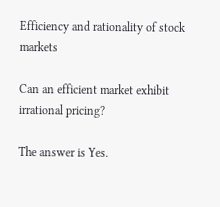Efficiency and rationality of stock markets

Can an efficient market exhibit irrational pricing?

The answer is Yes.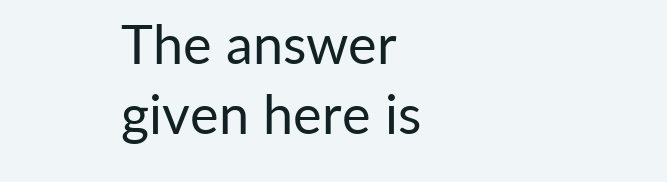The answer given here is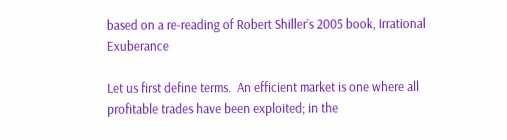based on a re-reading of Robert Shiller’s 2005 book, Irrational Exuberance

Let us first define terms.  An efficient market is one where all profitable trades have been exploited; in the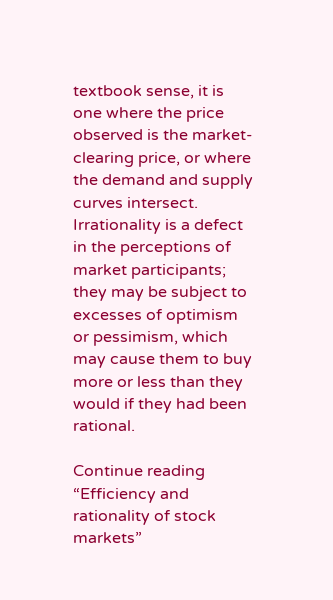textbook sense, it is one where the price observed is the market-clearing price, or where the demand and supply curves intersect.  Irrationality is a defect in the perceptions of market participants; they may be subject to excesses of optimism or pessimism, which may cause them to buy more or less than they would if they had been rational.

Continue reading “Efficiency and rationality of stock markets”